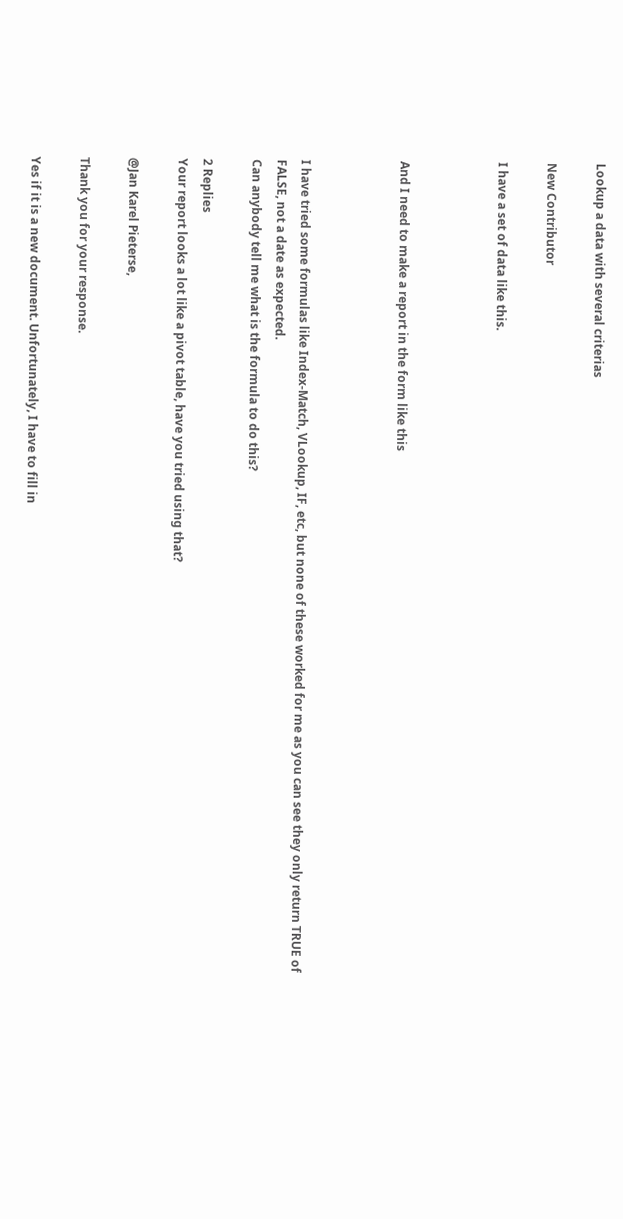Lookup a data with several criterias

New Contributor

I have a set of data like this.



And I need to make a report in the form like this



I have tried some formulas like Index-Match, VLookup, IF, etc, but none of these worked for me as you can see they only return TRUE of FALSE, not a date as expected.
Can anybody tell me what is the formula to do this?

2 Replies
Your report looks a lot like a pivot table, have you tried using that?

@Jan Karel Pieterse,

Thank you for your response.

Yes if it is a new document. Unfortunately, I have to fill in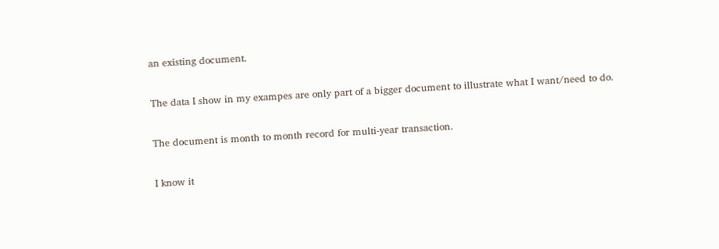an existing document.

The data I show in my exampes are only part of a bigger document to illustrate what I want/need to do.

The document is month to month record for multi-year transaction.

I know it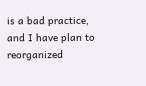is a bad practice, and I have plan to reorganized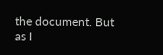the document. But as I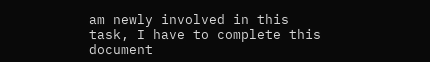am newly involved in this task, I have to complete this document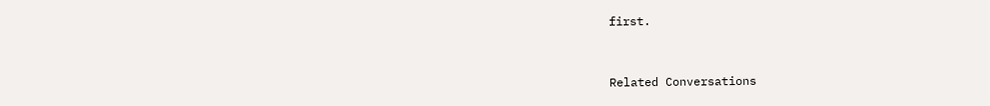first.


Related Conversations